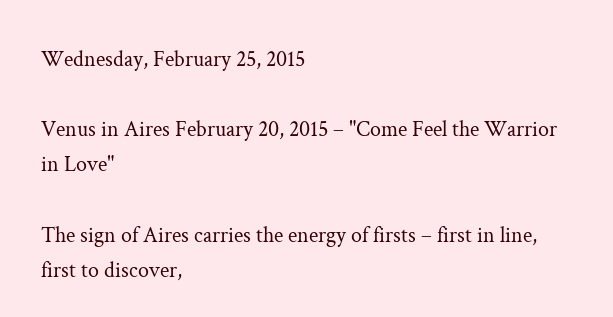Wednesday, February 25, 2015

Venus in Aires February 20, 2015 – "Come Feel the Warrior in Love"

The sign of Aires carries the energy of firsts – first in line, first to discover,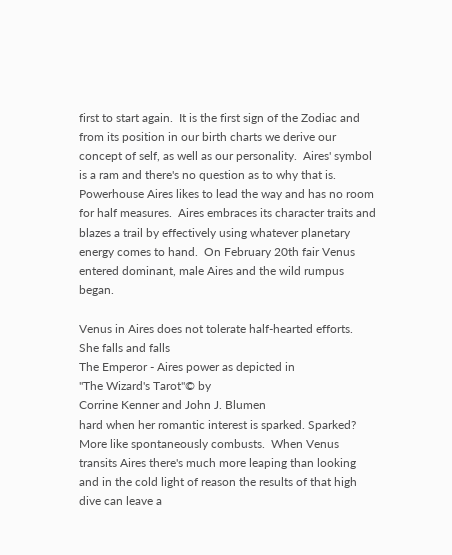first to start again.  It is the first sign of the Zodiac and from its position in our birth charts we derive our concept of self, as well as our personality.  Aires' symbol is a ram and there's no question as to why that is.  Powerhouse Aires likes to lead the way and has no room for half measures.  Aires embraces its character traits and blazes a trail by effectively using whatever planetary energy comes to hand.  On February 20th fair Venus entered dominant, male Aires and the wild rumpus began.

Venus in Aires does not tolerate half-hearted efforts.  She falls and falls
The Emperor - Aires power as depicted in
"The Wizard's Tarot"© by
Corrine Kenner and John J. Blumen
hard when her romantic interest is sparked. Sparked?  More like spontaneously combusts.  When Venus transits Aires there's much more leaping than looking and in the cold light of reason the results of that high dive can leave a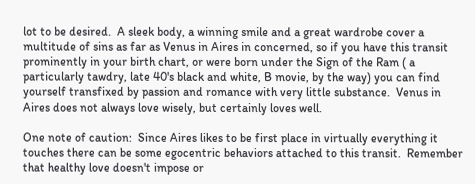lot to be desired.  A sleek body, a winning smile and a great wardrobe cover a multitude of sins as far as Venus in Aires in concerned, so if you have this transit prominently in your birth chart, or were born under the Sign of the Ram ( a particularly tawdry, late 40's black and white, B movie, by the way) you can find yourself transfixed by passion and romance with very little substance.  Venus in Aires does not always love wisely, but certainly loves well.

One note of caution:  Since Aires likes to be first place in virtually everything it touches there can be some egocentric behaviors attached to this transit.  Remember that healthy love doesn't impose or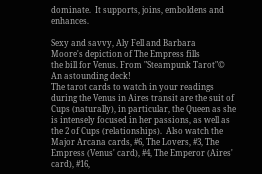dominate.  It supports, joins, emboldens and enhances.

Sexy and savvy, Aly Fell and Barbara
Moore's depiction of The Empress fills
the bill for Venus. From "Steampunk Tarot"©
An astounding deck!
The tarot cards to watch in your readings during the Venus in Aires transit are the suit of Cups (naturally), in particular, the Queen as she is intensely focused in her passions, as well as the 2 of Cups (relationships).  Also watch the Major Arcana cards, #6, The Lovers, #3, The Empress (Venus' card), #4, The Emperor (Aires' card), #16,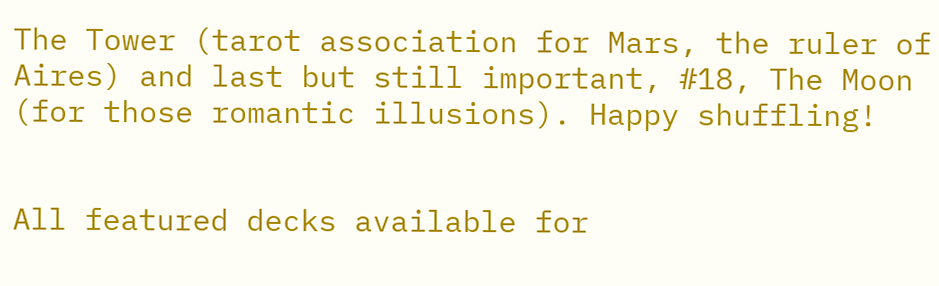The Tower (tarot association for Mars, the ruler of Aires) and last but still important, #18, The Moon (for those romantic illusions). Happy shuffling!


All featured decks available for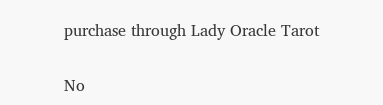purchase through Lady Oracle Tarot

No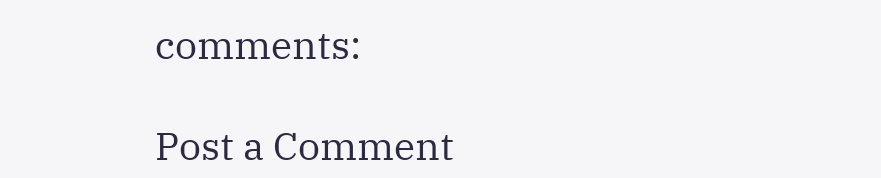comments:

Post a Comment